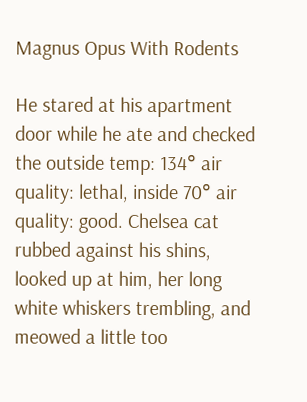Magnus Opus With Rodents

He stared at his apartment door while he ate and checked the outside temp: 134° air quality: lethal, inside 70° air quality: good. Chelsea cat rubbed against his shins, looked up at him, her long white whiskers trembling, and meowed a little too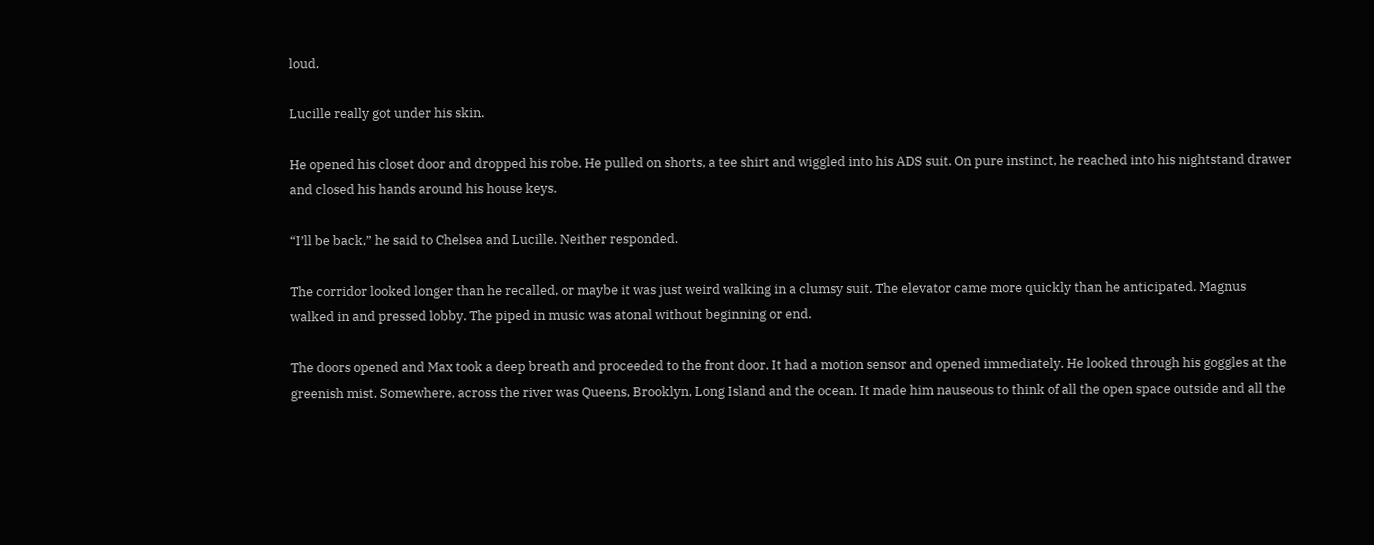loud.

Lucille really got under his skin.

He opened his closet door and dropped his robe. He pulled on shorts, a tee shirt and wiggled into his ADS suit. On pure instinct, he reached into his nightstand drawer and closed his hands around his house keys.

“I’ll be back,” he said to Chelsea and Lucille. Neither responded.

The corridor looked longer than he recalled, or maybe it was just weird walking in a clumsy suit. The elevator came more quickly than he anticipated. Magnus walked in and pressed lobby. The piped in music was atonal without beginning or end.

The doors opened and Max took a deep breath and proceeded to the front door. It had a motion sensor and opened immediately. He looked through his goggles at the greenish mist. Somewhere, across the river was Queens, Brooklyn, Long Island and the ocean. It made him nauseous to think of all the open space outside and all the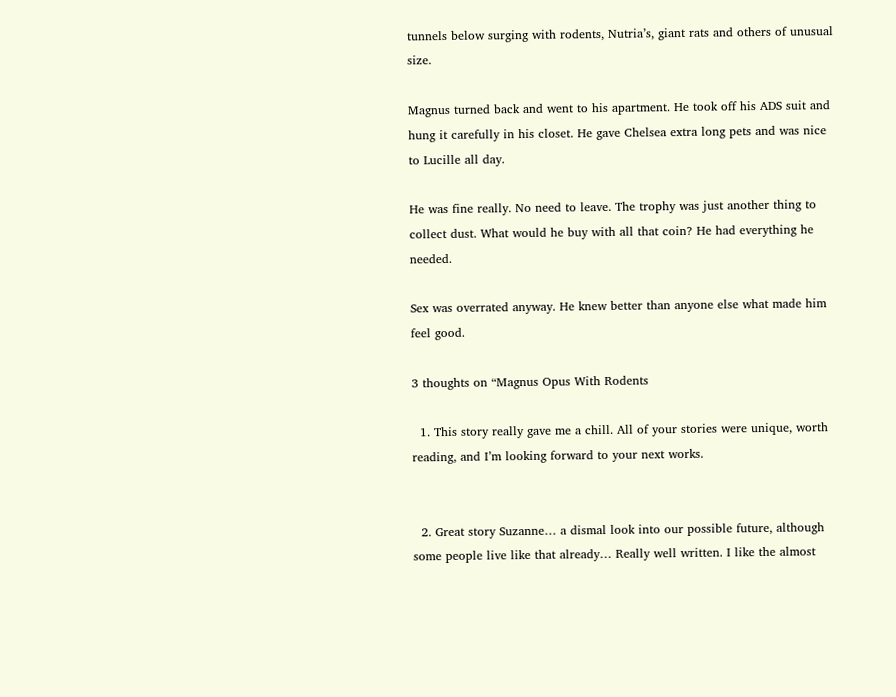tunnels below surging with rodents, Nutria’s, giant rats and others of unusual size.

Magnus turned back and went to his apartment. He took off his ADS suit and hung it carefully in his closet. He gave Chelsea extra long pets and was nice to Lucille all day.

He was fine really. No need to leave. The trophy was just another thing to collect dust. What would he buy with all that coin? He had everything he needed.

Sex was overrated anyway. He knew better than anyone else what made him feel good.

3 thoughts on “Magnus Opus With Rodents

  1. This story really gave me a chill. All of your stories were unique, worth reading, and I’m looking forward to your next works.


  2. Great story Suzanne… a dismal look into our possible future, although some people live like that already… Really well written. I like the almost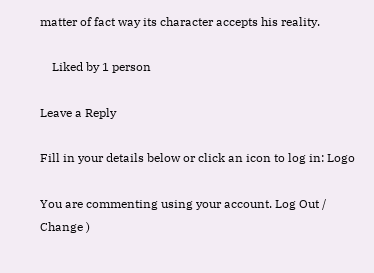matter of fact way its character accepts his reality.

    Liked by 1 person

Leave a Reply

Fill in your details below or click an icon to log in: Logo

You are commenting using your account. Log Out /  Change )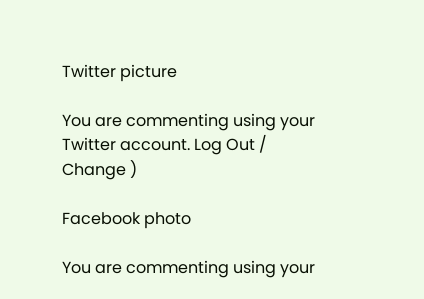Twitter picture

You are commenting using your Twitter account. Log Out /  Change )

Facebook photo

You are commenting using your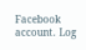Facebook account. Log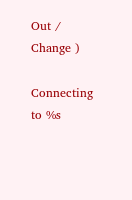Out /  Change )

Connecting to %s